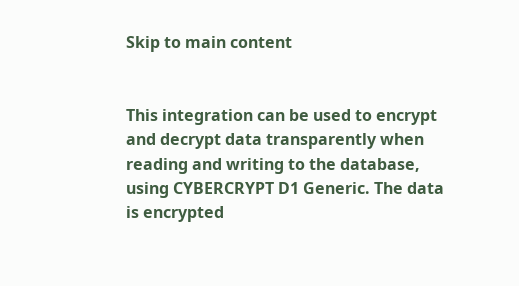Skip to main content


This integration can be used to encrypt and decrypt data transparently when reading and writing to the database, using CYBERCRYPT D1 Generic. The data is encrypted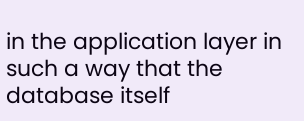in the application layer in such a way that the database itself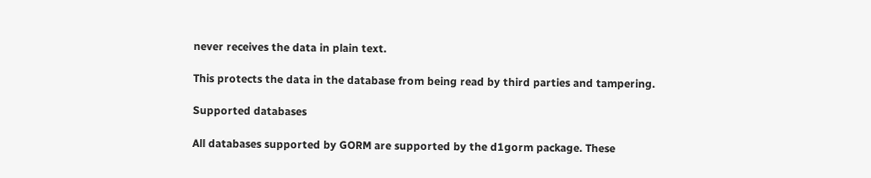never receives the data in plain text.

This protects the data in the database from being read by third parties and tampering.

Supported databases

All databases supported by GORM are supported by the d1gorm package. These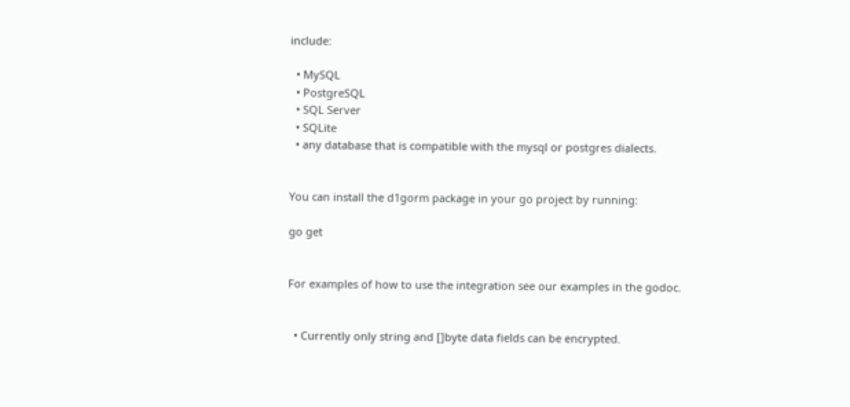include:

  • MySQL
  • PostgreSQL
  • SQL Server
  • SQLite
  • any database that is compatible with the mysql or postgres dialects.


You can install the d1gorm package in your go project by running:

go get


For examples of how to use the integration see our examples in the godoc.


  • Currently only string and []byte data fields can be encrypted.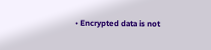• Encrypted data is not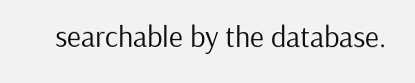searchable by the database.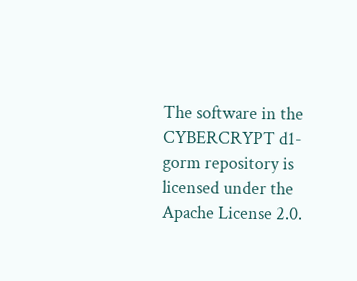The software in the CYBERCRYPT d1-gorm repository is licensed under the Apache License 2.0.